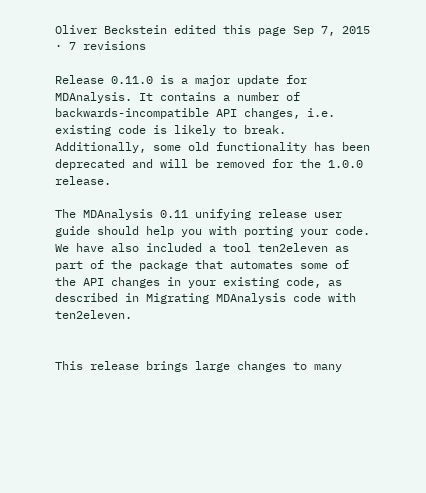Oliver Beckstein edited this page Sep 7, 2015 · 7 revisions

Release 0.11.0 is a major update for MDAnalysis. It contains a number of backwards-incompatible API changes, i.e. existing code is likely to break. Additionally, some old functionality has been deprecated and will be removed for the 1.0.0 release.

The MDAnalysis 0.11 unifying release user guide should help you with porting your code. We have also included a tool ten2eleven as part of the package that automates some of the API changes in your existing code, as described in Migrating MDAnalysis code with ten2eleven.


This release brings large changes to many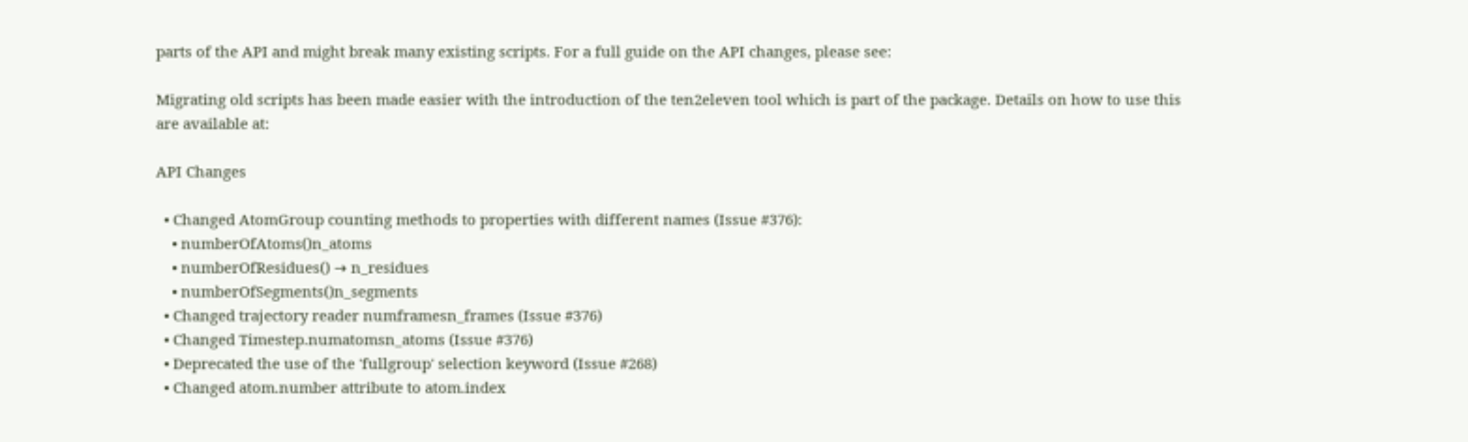parts of the API and might break many existing scripts. For a full guide on the API changes, please see:

Migrating old scripts has been made easier with the introduction of the ten2eleven tool which is part of the package. Details on how to use this are available at:

API Changes

  • Changed AtomGroup counting methods to properties with different names (Issue #376):
    • numberOfAtoms()n_atoms
    • numberOfResidues() → n_residues
    • numberOfSegments()n_segments
  • Changed trajectory reader numframesn_frames (Issue #376)
  • Changed Timestep.numatomsn_atoms (Issue #376)
  • Deprecated the use of the 'fullgroup' selection keyword (Issue #268)
  • Changed atom.number attribute to atom.index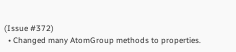(Issue #372)
  • Changed many AtomGroup methods to properties.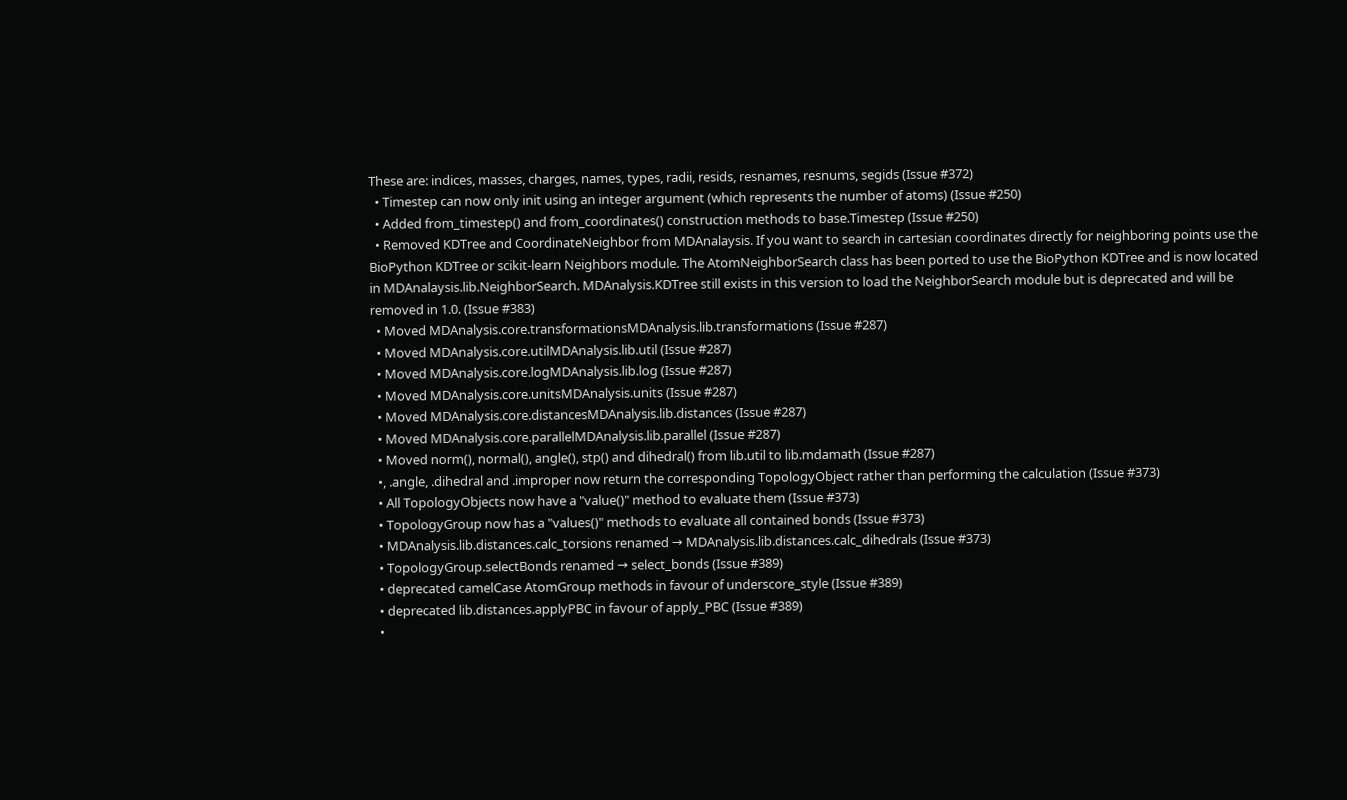These are: indices, masses, charges, names, types, radii, resids, resnames, resnums, segids (Issue #372)
  • Timestep can now only init using an integer argument (which represents the number of atoms) (Issue #250)
  • Added from_timestep() and from_coordinates() construction methods to base.Timestep (Issue #250)
  • Removed KDTree and CoordinateNeighbor from MDAnalaysis. If you want to search in cartesian coordinates directly for neighboring points use the BioPython KDTree or scikit-learn Neighbors module. The AtomNeighborSearch class has been ported to use the BioPython KDTree and is now located in MDAnalaysis.lib.NeighborSearch. MDAnalysis.KDTree still exists in this version to load the NeighborSearch module but is deprecated and will be removed in 1.0. (Issue #383)
  • Moved MDAnalysis.core.transformationsMDAnalysis.lib.transformations (Issue #287)
  • Moved MDAnalysis.core.utilMDAnalysis.lib.util (Issue #287)
  • Moved MDAnalysis.core.logMDAnalysis.lib.log (Issue #287)
  • Moved MDAnalysis.core.unitsMDAnalysis.units (Issue #287)
  • Moved MDAnalysis.core.distancesMDAnalysis.lib.distances (Issue #287)
  • Moved MDAnalysis.core.parallelMDAnalysis.lib.parallel (Issue #287)
  • Moved norm(), normal(), angle(), stp() and dihedral() from lib.util to lib.mdamath (Issue #287)
  •, .angle, .dihedral and .improper now return the corresponding TopologyObject rather than performing the calculation (Issue #373)
  • All TopologyObjects now have a "value()" method to evaluate them (Issue #373)
  • TopologyGroup now has a "values()" methods to evaluate all contained bonds (Issue #373)
  • MDAnalysis.lib.distances.calc_torsions renamed → MDAnalysis.lib.distances.calc_dihedrals (Issue #373)
  • TopologyGroup.selectBonds renamed → select_bonds (Issue #389)
  • deprecated camelCase AtomGroup methods in favour of underscore_style (Issue #389)
  • deprecated lib.distances.applyPBC in favour of apply_PBC (Issue #389)
  •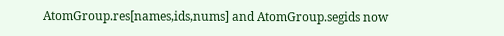AtomGroup.res[names,ids,nums] and AtomGroup.segids now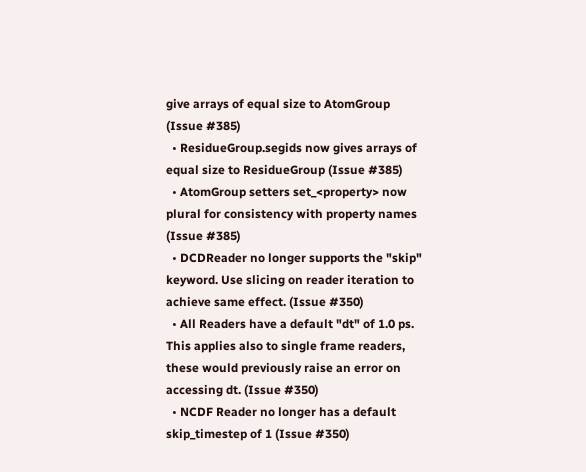give arrays of equal size to AtomGroup (Issue #385)
  • ResidueGroup.segids now gives arrays of equal size to ResidueGroup (Issue #385)
  • AtomGroup setters set_<property> now plural for consistency with property names (Issue #385)
  • DCDReader no longer supports the "skip" keyword. Use slicing on reader iteration to achieve same effect. (Issue #350)
  • All Readers have a default "dt" of 1.0 ps. This applies also to single frame readers, these would previously raise an error on accessing dt. (Issue #350)
  • NCDF Reader no longer has a default skip_timestep of 1 (Issue #350)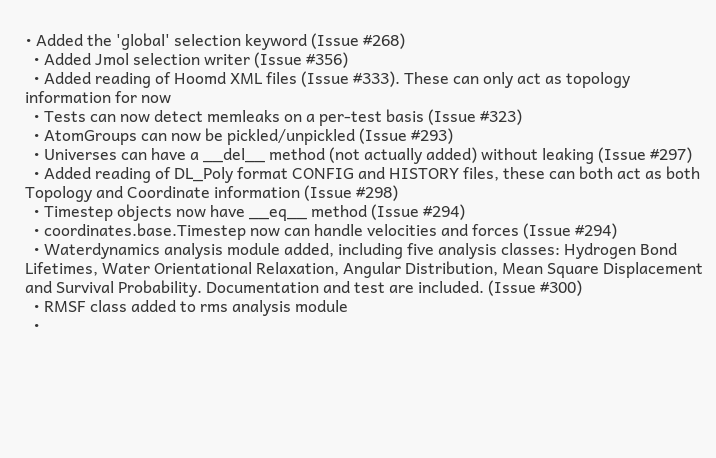• Added the 'global' selection keyword (Issue #268)
  • Added Jmol selection writer (Issue #356)
  • Added reading of Hoomd XML files (Issue #333). These can only act as topology information for now
  • Tests can now detect memleaks on a per-test basis (Issue #323)
  • AtomGroups can now be pickled/unpickled (Issue #293)
  • Universes can have a __del__ method (not actually added) without leaking (Issue #297)
  • Added reading of DL_Poly format CONFIG and HISTORY files, these can both act as both Topology and Coordinate information (Issue #298)
  • Timestep objects now have __eq__ method (Issue #294)
  • coordinates.base.Timestep now can handle velocities and forces (Issue #294)
  • Waterdynamics analysis module added, including five analysis classes: Hydrogen Bond Lifetimes, Water Orientational Relaxation, Angular Distribution, Mean Square Displacement and Survival Probability. Documentation and test are included. (Issue #300)
  • RMSF class added to rms analysis module
  •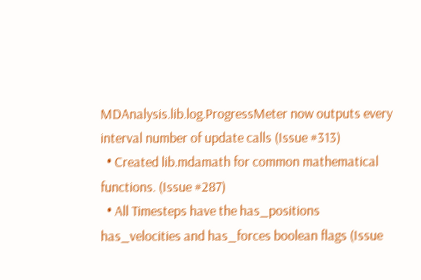MDAnalysis.lib.log.ProgressMeter now outputs every interval number of update calls (Issue #313)
  • Created lib.mdamath for common mathematical functions. (Issue #287)
  • All Timesteps have the has_positions has_velocities and has_forces boolean flags (Issue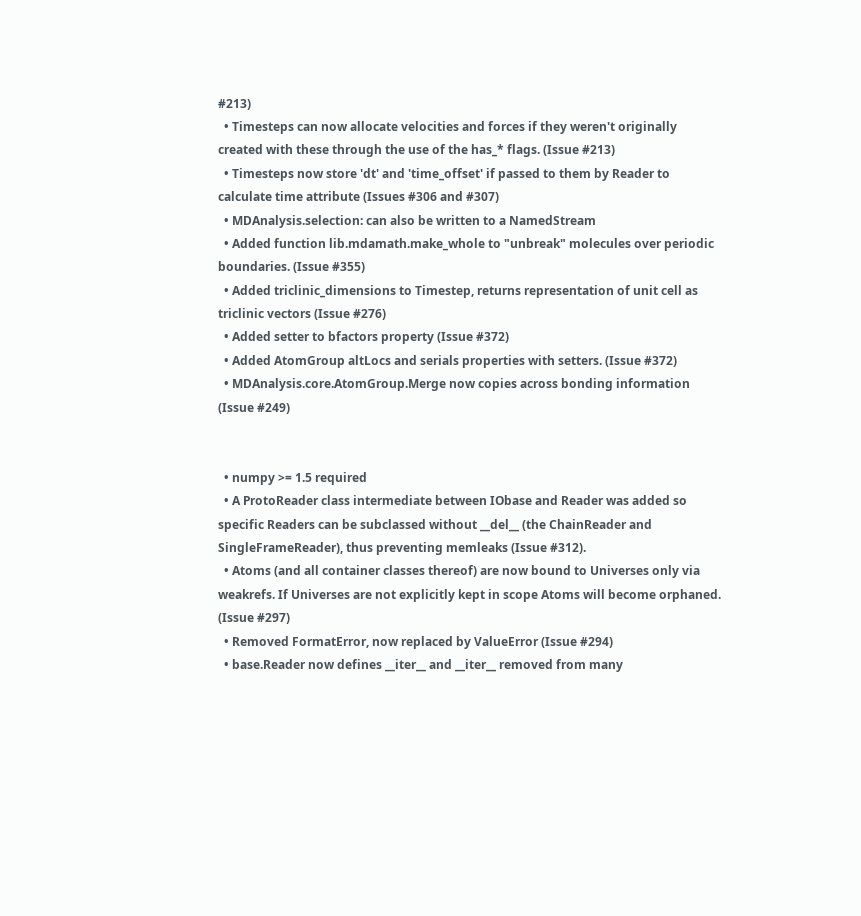#213)
  • Timesteps can now allocate velocities and forces if they weren't originally created with these through the use of the has_* flags. (Issue #213)
  • Timesteps now store 'dt' and 'time_offset' if passed to them by Reader to calculate time attribute (Issues #306 and #307)
  • MDAnalysis.selection: can also be written to a NamedStream
  • Added function lib.mdamath.make_whole to "unbreak" molecules over periodic boundaries. (Issue #355)
  • Added triclinic_dimensions to Timestep, returns representation of unit cell as triclinic vectors (Issue #276)
  • Added setter to bfactors property (Issue #372)
  • Added AtomGroup altLocs and serials properties with setters. (Issue #372)
  • MDAnalysis.core.AtomGroup.Merge now copies across bonding information (Issue #249)


  • numpy >= 1.5 required
  • A ProtoReader class intermediate between IObase and Reader was added so specific Readers can be subclassed without __del__ (the ChainReader and SingleFrameReader), thus preventing memleaks (Issue #312).
  • Atoms (and all container classes thereof) are now bound to Universes only via weakrefs. If Universes are not explicitly kept in scope Atoms will become orphaned. (Issue #297)
  • Removed FormatError, now replaced by ValueError (Issue #294)
  • base.Reader now defines __iter__ and __iter__ removed from many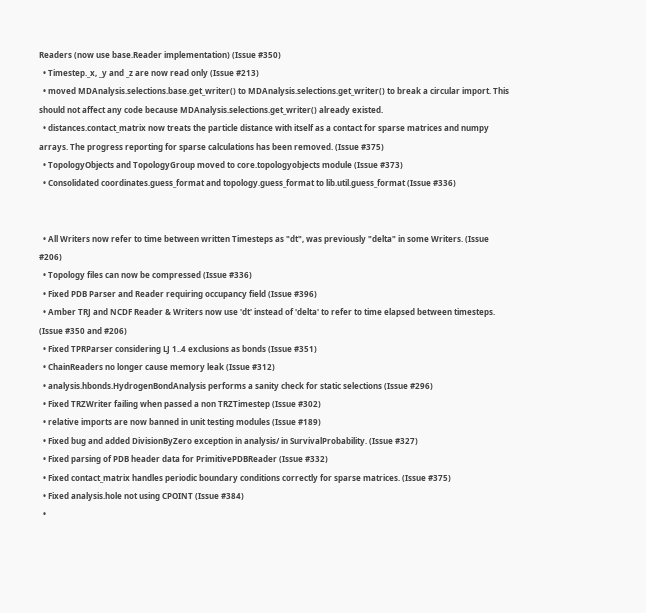Readers (now use base.Reader implementation) (Issue #350)
  • Timestep._x, _y and _z are now read only (Issue #213)
  • moved MDAnalysis.selections.base.get_writer() to MDAnalysis.selections.get_writer() to break a circular import. This should not affect any code because MDAnalysis.selections.get_writer() already existed.
  • distances.contact_matrix now treats the particle distance with itself as a contact for sparse matrices and numpy arrays. The progress reporting for sparse calculations has been removed. (Issue #375)
  • TopologyObjects and TopologyGroup moved to core.topologyobjects module (Issue #373)
  • Consolidated coordinates.guess_format and topology.guess_format to lib.util.guess_format (Issue #336)


  • All Writers now refer to time between written Timesteps as "dt", was previously "delta" in some Writers. (Issue #206)
  • Topology files can now be compressed (Issue #336)
  • Fixed PDB Parser and Reader requiring occupancy field (Issue #396)
  • Amber TRJ and NCDF Reader & Writers now use 'dt' instead of 'delta' to refer to time elapsed between timesteps. (Issue #350 and #206)
  • Fixed TPRParser considering LJ 1..4 exclusions as bonds (Issue #351)
  • ChainReaders no longer cause memory leak (Issue #312)
  • analysis.hbonds.HydrogenBondAnalysis performs a sanity check for static selections (Issue #296)
  • Fixed TRZWriter failing when passed a non TRZTimestep (Issue #302)
  • relative imports are now banned in unit testing modules (Issue #189)
  • Fixed bug and added DivisionByZero exception in analysis/ in SurvivalProbability. (Issue #327)
  • Fixed parsing of PDB header data for PrimitivePDBReader (Issue #332)
  • Fixed contact_matrix handles periodic boundary conditions correctly for sparse matrices. (Issue #375)
  • Fixed analysis.hole not using CPOINT (Issue #384)
  •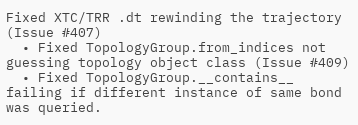Fixed XTC/TRR .dt rewinding the trajectory (Issue #407)
  • Fixed TopologyGroup.from_indices not guessing topology object class (Issue #409)
  • Fixed TopologyGroup.__contains__ failing if different instance of same bond was queried.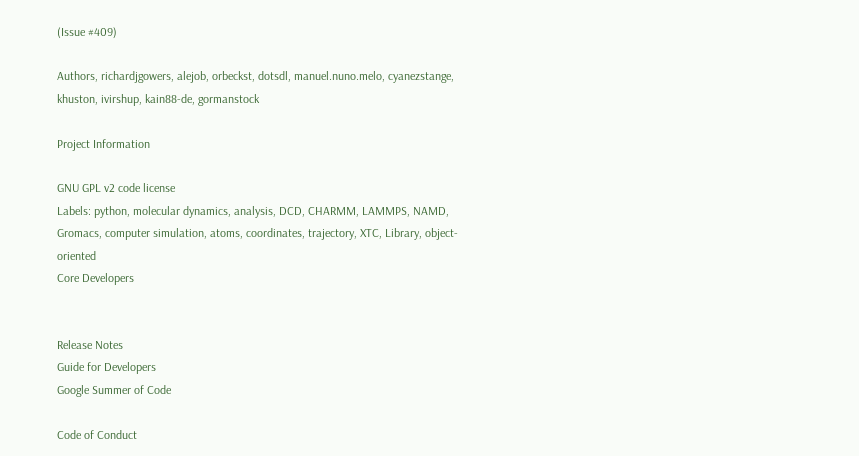(Issue #409)

Authors, richardjgowers, alejob, orbeckst, dotsdl, manuel.nuno.melo, cyanezstange, khuston, ivirshup, kain88-de, gormanstock

Project Information

GNU GPL v2 code license
Labels: python, molecular dynamics, analysis, DCD, CHARMM, LAMMPS, NAMD, Gromacs, computer simulation, atoms, coordinates, trajectory, XTC, Library, object-oriented
Core Developers


Release Notes
Guide for Developers
Google Summer of Code

Code of Conduct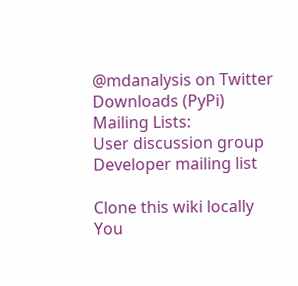@mdanalysis on Twitter
Downloads (PyPi)
Mailing Lists:
User discussion group
Developer mailing list

Clone this wiki locally
You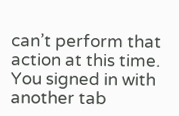can’t perform that action at this time.
You signed in with another tab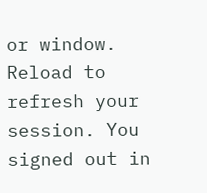or window. Reload to refresh your session. You signed out in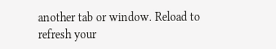another tab or window. Reload to refresh your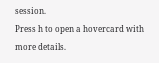session.
Press h to open a hovercard with more details.